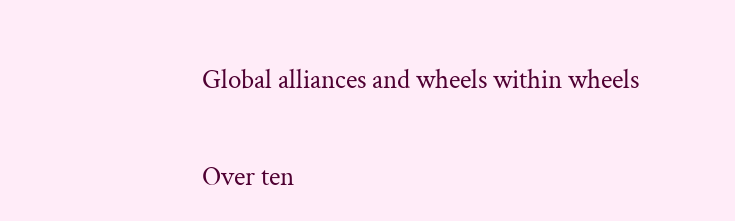Global alliances and wheels within wheels

Over ten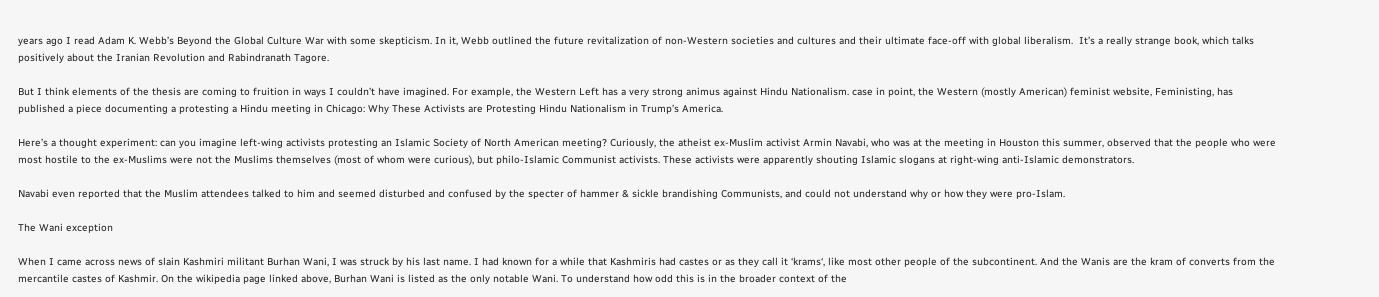years ago I read Adam K. Webb’s Beyond the Global Culture War with some skepticism. In it, Webb outlined the future revitalization of non-Western societies and cultures and their ultimate face-off with global liberalism.  It’s a really strange book, which talks positively about the Iranian Revolution and Rabindranath Tagore.

But I think elements of the thesis are coming to fruition in ways I couldn’t have imagined. For example, the Western Left has a very strong animus against Hindu Nationalism. case in point, the Western (mostly American) feminist website, Feministing, has published a piece documenting a protesting a Hindu meeting in Chicago: Why These Activists are Protesting Hindu Nationalism in Trump’s America.

Here’s a thought experiment: can you imagine left-wing activists protesting an Islamic Society of North American meeting? Curiously, the atheist ex-Muslim activist Armin Navabi, who was at the meeting in Houston this summer, observed that the people who were most hostile to the ex-Muslims were not the Muslims themselves (most of whom were curious), but philo-Islamic Communist activists. These activists were apparently shouting Islamic slogans at right-wing anti-Islamic demonstrators.

Navabi even reported that the Muslim attendees talked to him and seemed disturbed and confused by the specter of hammer & sickle brandishing Communists, and could not understand why or how they were pro-Islam.

The Wani exception

When I came across news of slain Kashmiri militant Burhan Wani, I was struck by his last name. I had known for a while that Kashmiris had castes or as they call it ‘krams‘, like most other people of the subcontinent. And the Wanis are the kram of converts from the mercantile castes of Kashmir. On the wikipedia page linked above, Burhan Wani is listed as the only notable Wani. To understand how odd this is in the broader context of the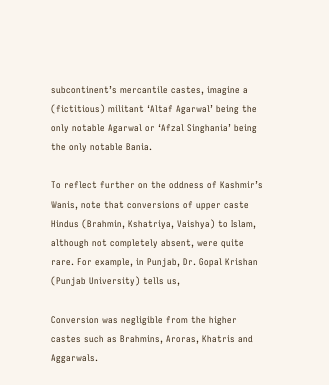subcontinent’s mercantile castes, imagine a (fictitious) militant ‘Altaf Agarwal’ being the only notable Agarwal or ‘Afzal Singhania’ being the only notable Bania.

To reflect further on the oddness of Kashmir’s Wanis, note that conversions of upper caste Hindus (Brahmin, Kshatriya, Vaishya) to Islam, although not completely absent, were quite rare. For example, in Punjab, Dr. Gopal Krishan (Punjab University) tells us,

Conversion was negligible from the higher castes such as Brahmins, Aroras, Khatris and Aggarwals.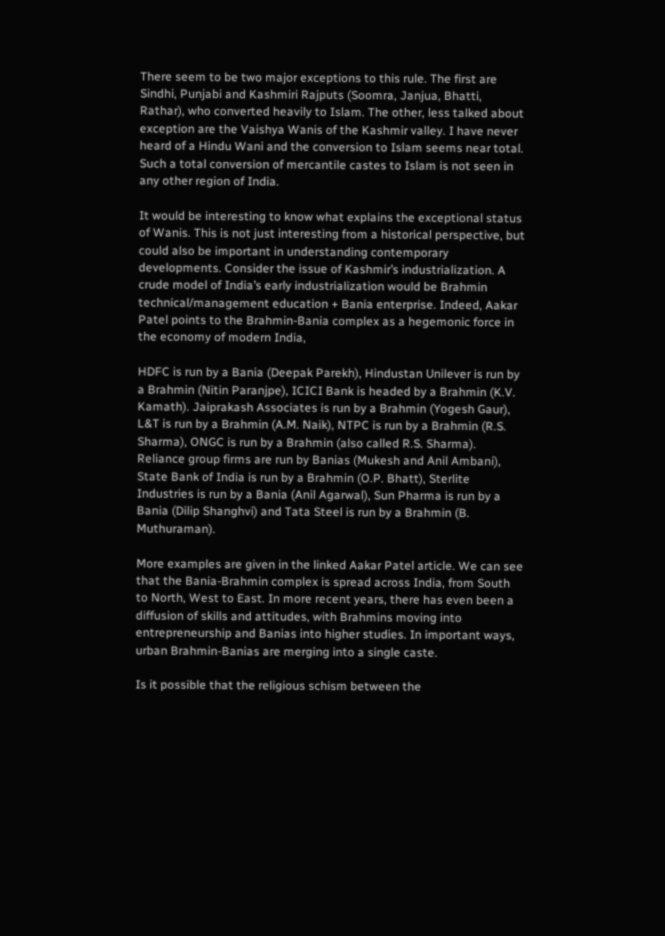There seem to be two major exceptions to this rule. The first are Sindhi, Punjabi and Kashmiri Rajputs (Soomra, Janjua, Bhatti, Rathar), who converted heavily to Islam. The other, less talked about exception are the Vaishya Wanis of the Kashmir valley. I have never heard of a Hindu Wani and the conversion to Islam seems near total. Such a total conversion of mercantile castes to Islam is not seen in any other region of India.

It would be interesting to know what explains the exceptional status of Wanis. This is not just interesting from a historical perspective, but could also be important in understanding contemporary developments. Consider the issue of Kashmir’s industrialization. A crude model of India’s early industrialization would be Brahmin technical/management education + Bania enterprise. Indeed, Aakar Patel points to the Brahmin-Bania complex as a hegemonic force in the economy of modern India,

HDFC is run by a Bania (Deepak Parekh), Hindustan Unilever is run by a Brahmin (Nitin Paranjpe), ICICI Bank is headed by a Brahmin (K.V. Kamath). Jaiprakash Associates is run by a Brahmin (Yogesh Gaur), L&T is run by a Brahmin (A.M. Naik), NTPC is run by a Brahmin (R.S. Sharma), ONGC is run by a Brahmin (also called R.S. Sharma). Reliance group firms are run by Banias (Mukesh and Anil Ambani), State Bank of India is run by a Brahmin (O.P. Bhatt), Sterlite Industries is run by a Bania (Anil Agarwal), Sun Pharma is run by a Bania (Dilip Shanghvi) and Tata Steel is run by a Brahmin (B. Muthuraman).

More examples are given in the linked Aakar Patel article. We can see that the Bania-Brahmin complex is spread across India, from South to North, West to East. In more recent years, there has even been a diffusion of skills and attitudes, with Brahmins moving into entrepreneurship and Banias into higher studies. In important ways, urban Brahmin-Banias are merging into a single caste.

Is it possible that the religious schism between the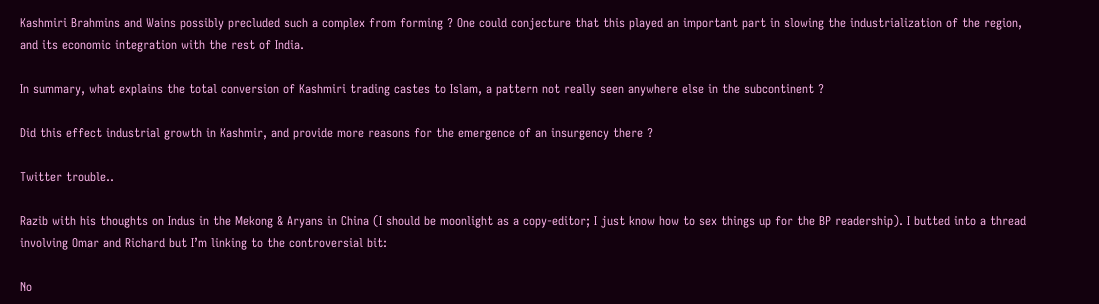Kashmiri Brahmins and Wains possibly precluded such a complex from forming ? One could conjecture that this played an important part in slowing the industrialization of the region, and its economic integration with the rest of India.

In summary, what explains the total conversion of Kashmiri trading castes to Islam, a pattern not really seen anywhere else in the subcontinent ?

Did this effect industrial growth in Kashmir, and provide more reasons for the emergence of an insurgency there ?

Twitter trouble..

Razib with his thoughts on Indus in the Mekong & Aryans in China (I should be moonlight as a copy-editor; I just know how to sex things up for the BP readership). I butted into a thread involving Omar and Richard but I’m linking to the controversial bit:

No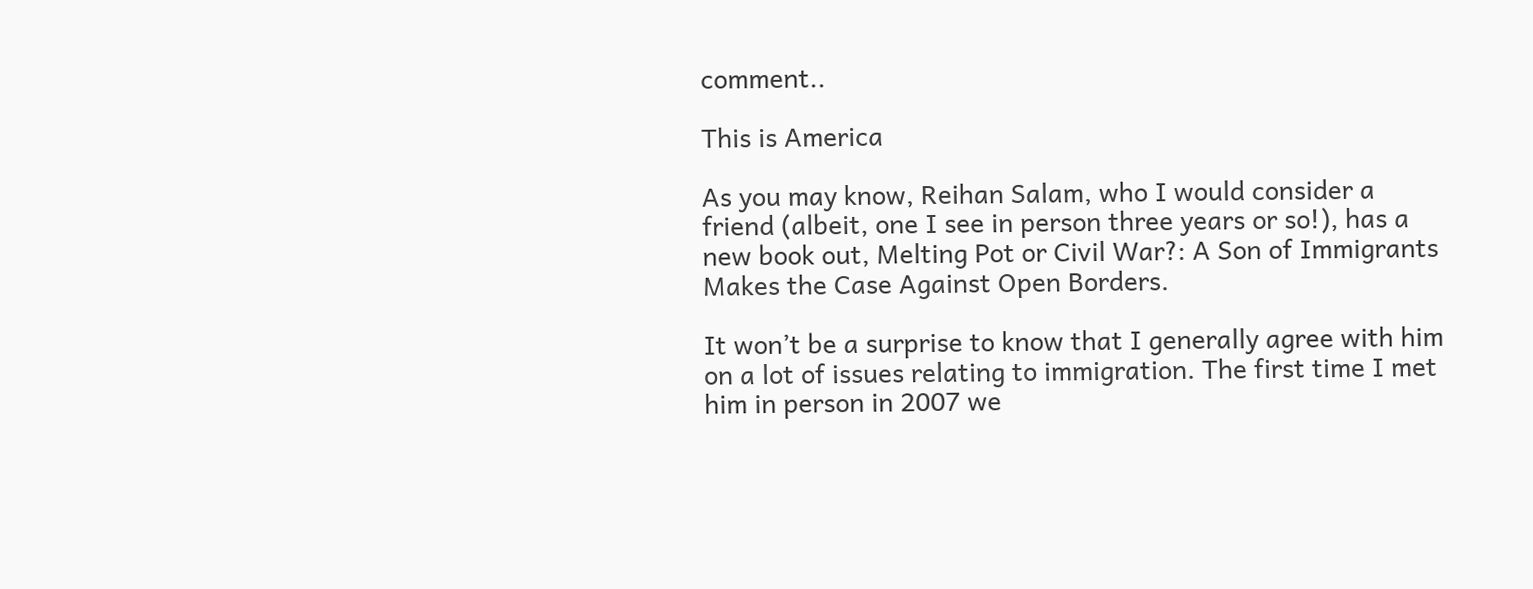comment..

This is America

As you may know, Reihan Salam, who I would consider a friend (albeit, one I see in person three years or so!), has a new book out, Melting Pot or Civil War?: A Son of Immigrants Makes the Case Against Open Borders.

It won’t be a surprise to know that I generally agree with him on a lot of issues relating to immigration. The first time I met him in person in 2007 we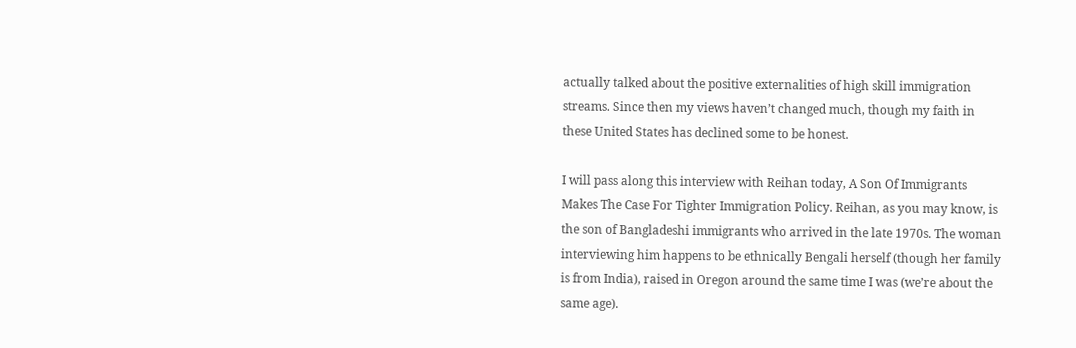actually talked about the positive externalities of high skill immigration streams. Since then my views haven’t changed much, though my faith in these United States has declined some to be honest.

I will pass along this interview with Reihan today, A Son Of Immigrants Makes The Case For Tighter Immigration Policy. Reihan, as you may know, is the son of Bangladeshi immigrants who arrived in the late 1970s. The woman interviewing him happens to be ethnically Bengali herself (though her family is from India), raised in Oregon around the same time I was (we’re about the same age).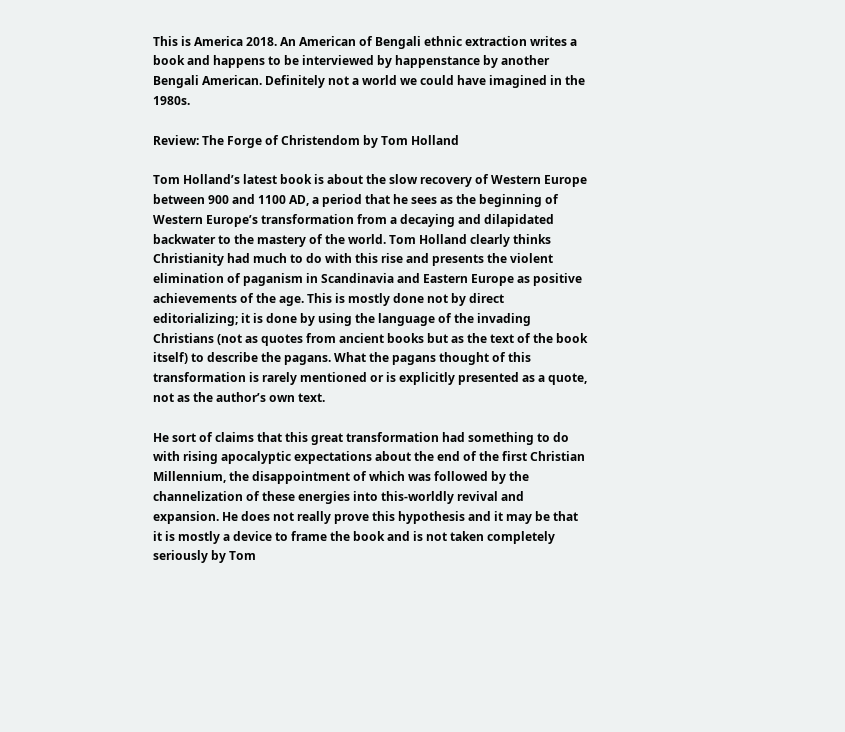This is America 2018. An American of Bengali ethnic extraction writes a book and happens to be interviewed by happenstance by another Bengali American. Definitely not a world we could have imagined in the 1980s.

Review: The Forge of Christendom by Tom Holland

Tom Holland’s latest book is about the slow recovery of Western Europe between 900 and 1100 AD, a period that he sees as the beginning of Western Europe’s transformation from a decaying and dilapidated backwater to the mastery of the world. Tom Holland clearly thinks Christianity had much to do with this rise and presents the violent elimination of paganism in Scandinavia and Eastern Europe as positive achievements of the age. This is mostly done not by direct editorializing; it is done by using the language of the invading Christians (not as quotes from ancient books but as the text of the book itself) to describe the pagans. What the pagans thought of this transformation is rarely mentioned or is explicitly presented as a quote, not as the author’s own text.

He sort of claims that this great transformation had something to do with rising apocalyptic expectations about the end of the first Christian Millennium, the disappointment of which was followed by the channelization of these energies into this-worldly revival and expansion. He does not really prove this hypothesis and it may be that it is mostly a device to frame the book and is not taken completely seriously by Tom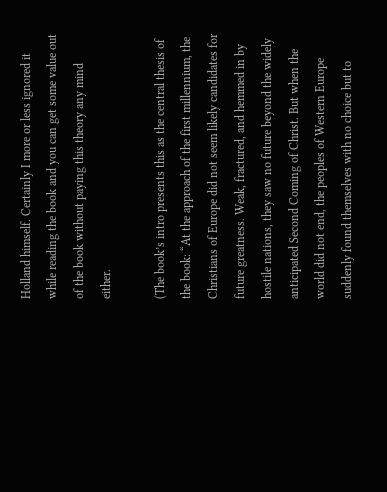Holland himself. Certainly I more or less ignored it while reading the book and you can get some value out of the book without paying this theory any mind either.

(The book’s intro presents this as the central thesis of the book: “At the approach of the first millennium, the Christians of Europe did not seem likely candidates for future greatness. Weak, fractured, and hemmed in by hostile nations, they saw no future beyond the widely anticipated Second Coming of Christ. But when the world did not end, the peoples of Western Europe suddenly found themselves with no choice but to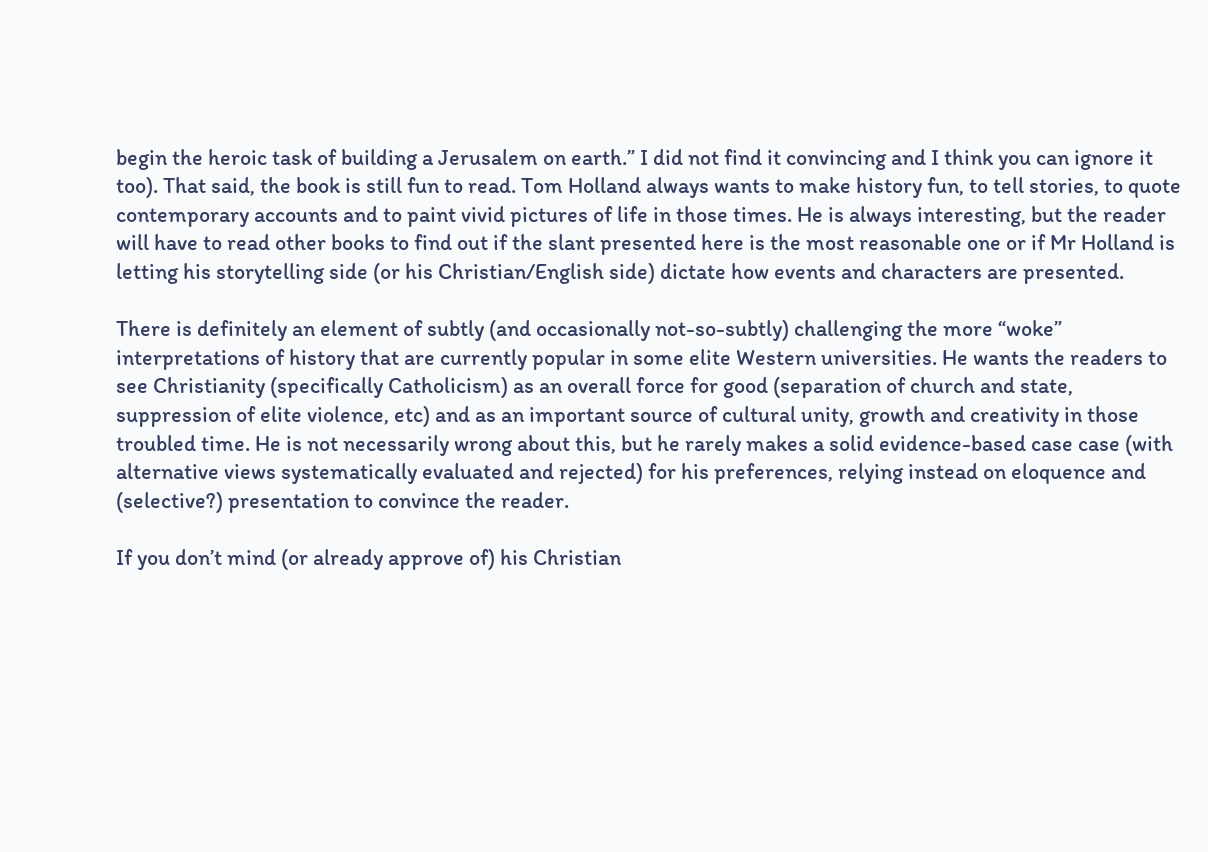begin the heroic task of building a Jerusalem on earth.” I did not find it convincing and I think you can ignore it too). That said, the book is still fun to read. Tom Holland always wants to make history fun, to tell stories, to quote contemporary accounts and to paint vivid pictures of life in those times. He is always interesting, but the reader will have to read other books to find out if the slant presented here is the most reasonable one or if Mr Holland is letting his storytelling side (or his Christian/English side) dictate how events and characters are presented.

There is definitely an element of subtly (and occasionally not-so-subtly) challenging the more “woke” interpretations of history that are currently popular in some elite Western universities. He wants the readers to see Christianity (specifically Catholicism) as an overall force for good (separation of church and state, suppression of elite violence, etc) and as an important source of cultural unity, growth and creativity in those troubled time. He is not necessarily wrong about this, but he rarely makes a solid evidence-based case case (with alternative views systematically evaluated and rejected) for his preferences, relying instead on eloquence and (selective?) presentation to convince the reader.

If you don’t mind (or already approve of) his Christian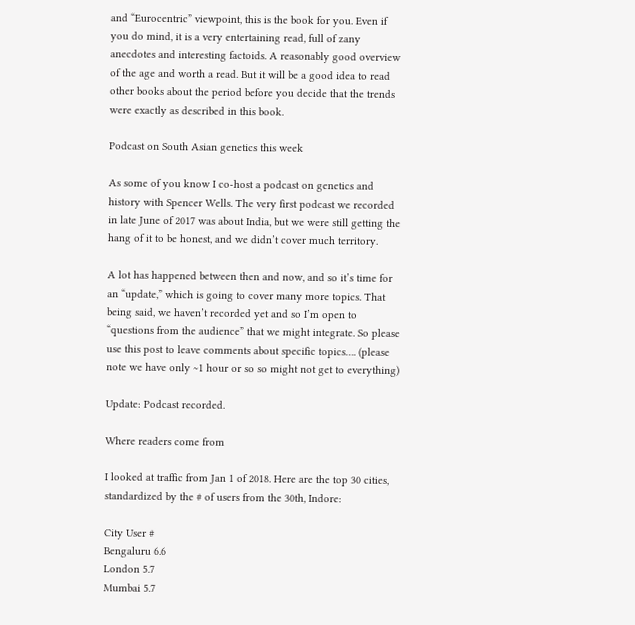and “Eurocentric” viewpoint, this is the book for you. Even if you do mind, it is a very entertaining read, full of zany anecdotes and interesting factoids. A reasonably good overview of the age and worth a read. But it will be a good idea to read other books about the period before you decide that the trends were exactly as described in this book.

Podcast on South Asian genetics this week

As some of you know I co-host a podcast on genetics and history with Spencer Wells. The very first podcast we recorded in late June of 2017 was about India, but we were still getting the hang of it to be honest, and we didn’t cover much territory.

A lot has happened between then and now, and so it’s time for an “update,” which is going to cover many more topics. That being said, we haven’t recorded yet and so I’m open to “questions from the audience” that we might integrate. So please use this post to leave comments about specific topics…. (please note we have only ~1 hour or so so might not get to everything)

Update: Podcast recorded.

Where readers come from

I looked at traffic from Jan 1 of 2018. Here are the top 30 cities, standardized by the # of users from the 30th, Indore:

City User #
Bengaluru 6.6
London 5.7
Mumbai 5.7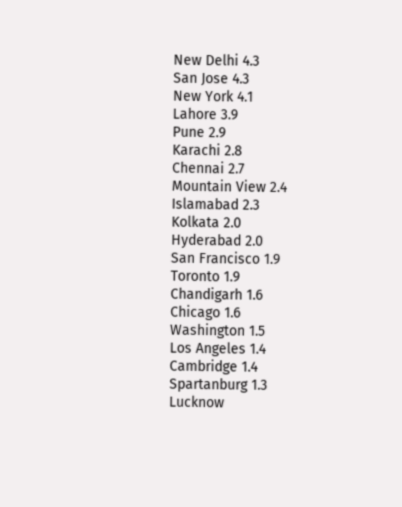New Delhi 4.3
San Jose 4.3
New York 4.1
Lahore 3.9
Pune 2.9
Karachi 2.8
Chennai 2.7
Mountain View 2.4
Islamabad 2.3
Kolkata 2.0
Hyderabad 2.0
San Francisco 1.9
Toronto 1.9
Chandigarh 1.6
Chicago 1.6
Washington 1.5
Los Angeles 1.4
Cambridge 1.4
Spartanburg 1.3
Lucknow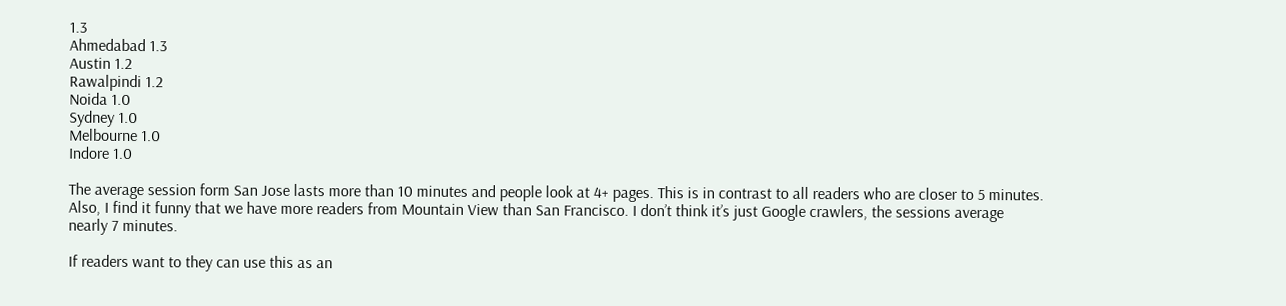1.3
Ahmedabad 1.3
Austin 1.2
Rawalpindi 1.2
Noida 1.0
Sydney 1.0
Melbourne 1.0
Indore 1.0

The average session form San Jose lasts more than 10 minutes and people look at 4+ pages. This is in contrast to all readers who are closer to 5 minutes. Also, I find it funny that we have more readers from Mountain View than San Francisco. I don’t think it’s just Google crawlers, the sessions average nearly 7 minutes.

If readers want to they can use this as an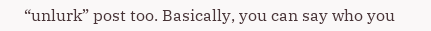“unlurk” post too. Basically, you can say who you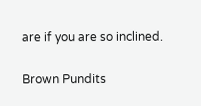are if you are so inclined.

Brown Pundits